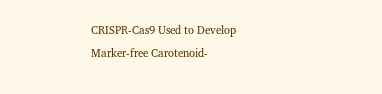CRISPR-Cas9 Used to Develop Marker-free Carotenoid-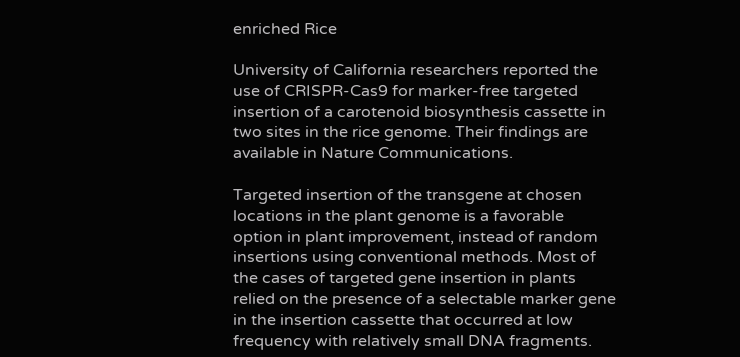enriched Rice

University of California researchers reported the use of CRISPR-Cas9 for marker-free targeted insertion of a carotenoid biosynthesis cassette in two sites in the rice genome. Their findings are available in Nature Communications.

Targeted insertion of the transgene at chosen locations in the plant genome is a favorable option in plant improvement, instead of random insertions using conventional methods. Most of the cases of targeted gene insertion in plants relied on the presence of a selectable marker gene in the insertion cassette that occurred at low frequency with relatively small DNA fragments.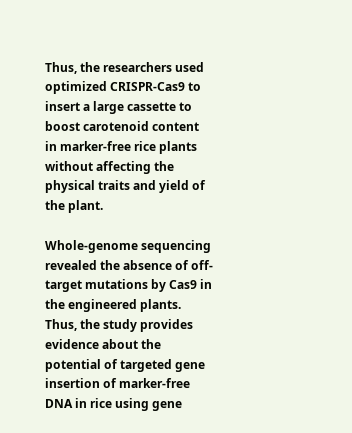Thus, the researchers used optimized CRISPR-Cas9 to insert a large cassette to boost carotenoid content in marker-free rice plants without affecting the physical traits and yield of the plant.

Whole-genome sequencing revealed the absence of off-target mutations by Cas9 in the engineered plants. Thus, the study provides evidence about the potential of targeted gene insertion of marker-free DNA in rice using gene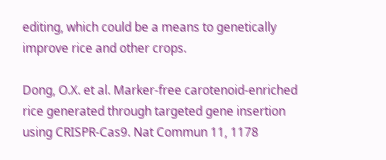editing, which could be a means to genetically improve rice and other crops.

Dong, O.X. et al. Marker-free carotenoid-enriched rice generated through targeted gene insertion using CRISPR-Cas9. Nat Commun 11, 1178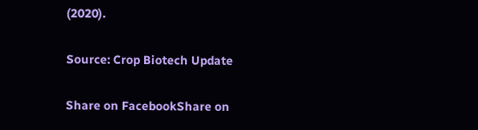(2020).

Source: Crop Biotech Update

Share on FacebookShare on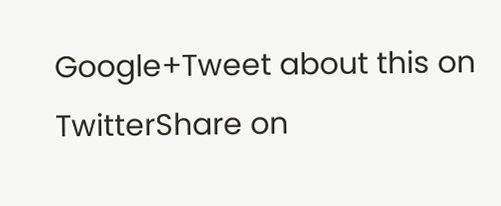Google+Tweet about this on TwitterShare on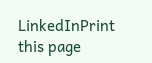LinkedInPrint this page